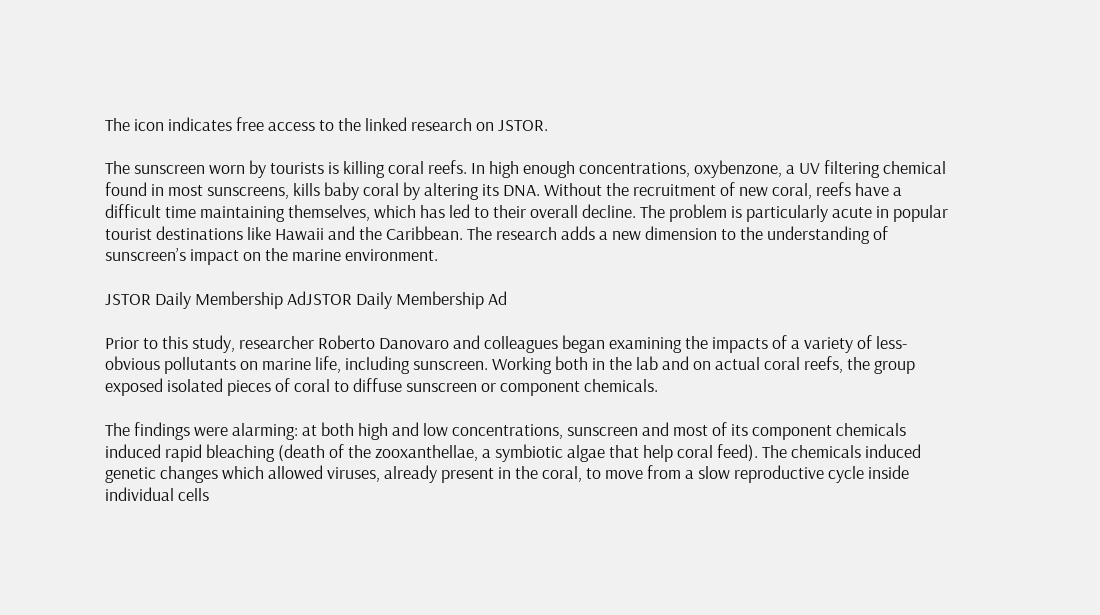The icon indicates free access to the linked research on JSTOR.

The sunscreen worn by tourists is killing coral reefs. In high enough concentrations, oxybenzone, a UV filtering chemical found in most sunscreens, kills baby coral by altering its DNA. Without the recruitment of new coral, reefs have a difficult time maintaining themselves, which has led to their overall decline. The problem is particularly acute in popular tourist destinations like Hawaii and the Caribbean. The research adds a new dimension to the understanding of sunscreen’s impact on the marine environment.

JSTOR Daily Membership AdJSTOR Daily Membership Ad

Prior to this study, researcher Roberto Danovaro and colleagues began examining the impacts of a variety of less-obvious pollutants on marine life, including sunscreen. Working both in the lab and on actual coral reefs, the group exposed isolated pieces of coral to diffuse sunscreen or component chemicals.

The findings were alarming: at both high and low concentrations, sunscreen and most of its component chemicals induced rapid bleaching (death of the zooxanthellae, a symbiotic algae that help coral feed). The chemicals induced genetic changes which allowed viruses, already present in the coral, to move from a slow reproductive cycle inside individual cells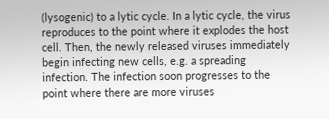(lysogenic) to a lytic cycle. In a lytic cycle, the virus reproduces to the point where it explodes the host cell. Then, the newly released viruses immediately begin infecting new cells, e.g. a spreading infection. The infection soon progresses to the point where there are more viruses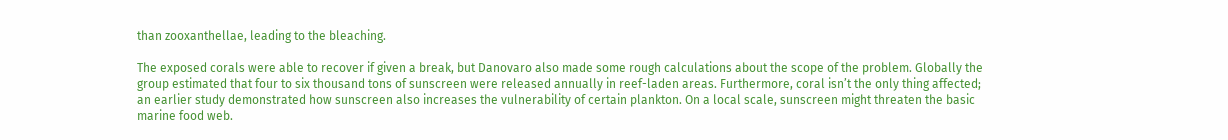than zooxanthellae, leading to the bleaching.

The exposed corals were able to recover if given a break, but Danovaro also made some rough calculations about the scope of the problem. Globally the group estimated that four to six thousand tons of sunscreen were released annually in reef-laden areas. Furthermore, coral isn’t the only thing affected; an earlier study demonstrated how sunscreen also increases the vulnerability of certain plankton. On a local scale, sunscreen might threaten the basic marine food web.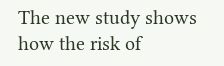The new study shows how the risk of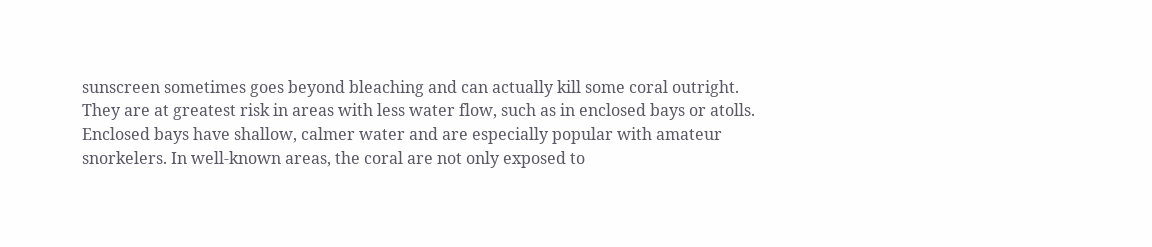sunscreen sometimes goes beyond bleaching and can actually kill some coral outright. They are at greatest risk in areas with less water flow, such as in enclosed bays or atolls. Enclosed bays have shallow, calmer water and are especially popular with amateur snorkelers. In well-known areas, the coral are not only exposed to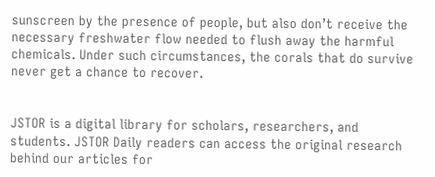sunscreen by the presence of people, but also don’t receive the necessary freshwater flow needed to flush away the harmful chemicals. Under such circumstances, the corals that do survive never get a chance to recover.


JSTOR is a digital library for scholars, researchers, and students. JSTOR Daily readers can access the original research behind our articles for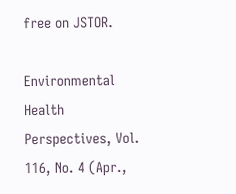free on JSTOR.

Environmental Health Perspectives, Vol. 116, No. 4 (Apr.,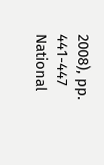2008), pp. 441-447
National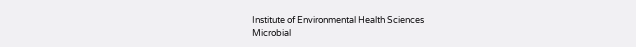Institute of Environmental Health Sciences
Microbial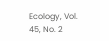Ecology, Vol. 45, No. 2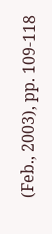(Feb., 2003), pp. 109-118